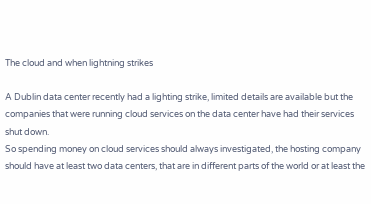The cloud and when lightning strikes

A Dublin data center recently had a lighting strike, limited details are available but the companies that were running cloud services on the data center have had their services shut down.
So spending money on cloud services should always investigated, the hosting company should have at least two data centers, that are in different parts of the world or at least the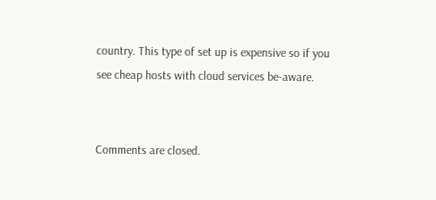country. This type of set up is expensive so if you see cheap hosts with cloud services be-aware.


Comments are closed.